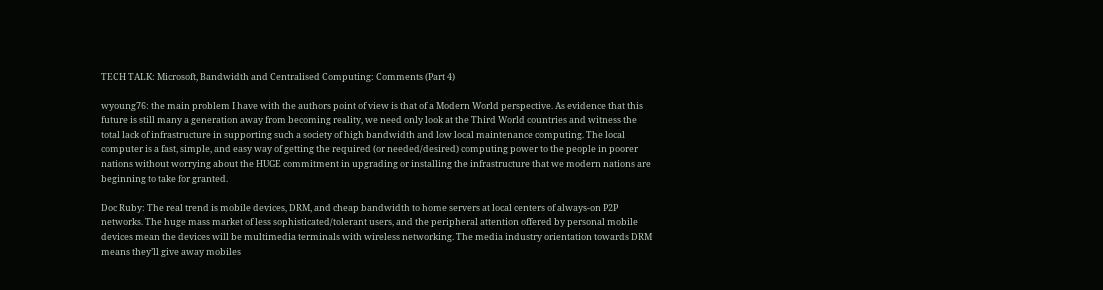TECH TALK: Microsoft, Bandwidth and Centralised Computing: Comments (Part 4)

wyoung76: the main problem I have with the authors point of view is that of a Modern World perspective. As evidence that this future is still many a generation away from becoming reality, we need only look at the Third World countries and witness the total lack of infrastructure in supporting such a society of high bandwidth and low local maintenance computing. The local computer is a fast, simple, and easy way of getting the required (or needed/desired) computing power to the people in poorer nations without worrying about the HUGE commitment in upgrading or installing the infrastructure that we modern nations are beginning to take for granted.

Doc Ruby: The real trend is mobile devices, DRM, and cheap bandwidth to home servers at local centers of always-on P2P networks. The huge mass market of less sophisticated/tolerant users, and the peripheral attention offered by personal mobile devices mean the devices will be multimedia terminals with wireless networking. The media industry orientation towards DRM means they’ll give away mobiles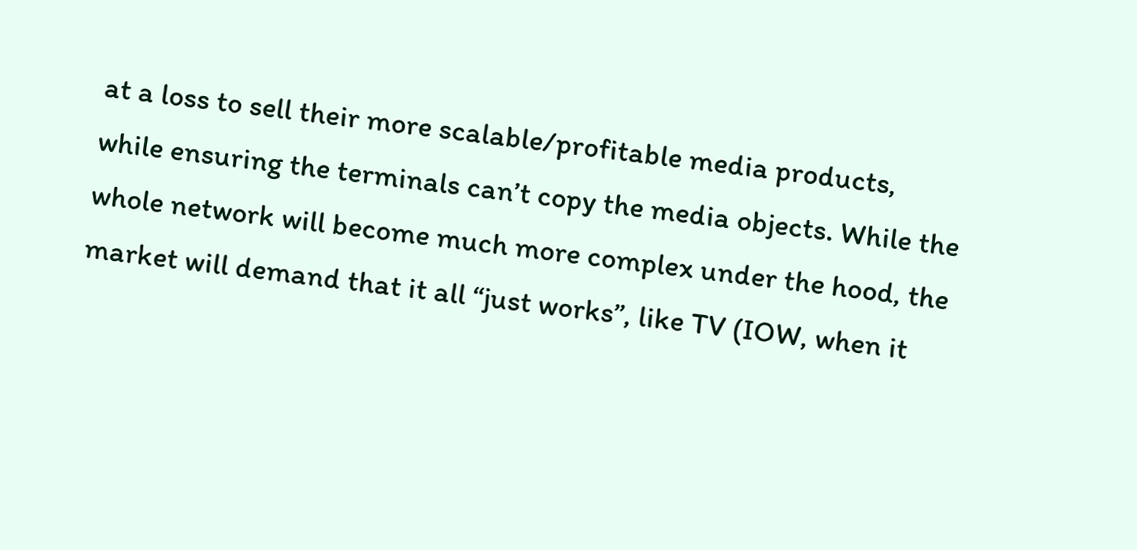at a loss to sell their more scalable/profitable media products, while ensuring the terminals can’t copy the media objects. While the whole network will become much more complex under the hood, the market will demand that it all “just works”, like TV (IOW, when it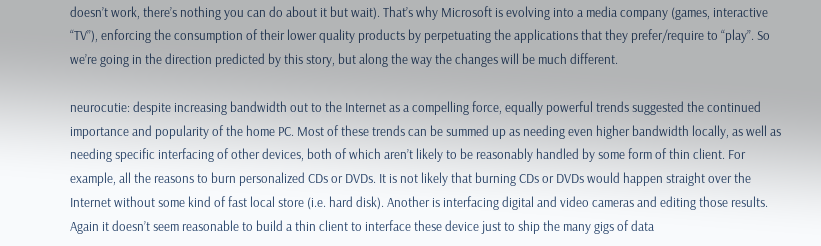doesn’t work, there’s nothing you can do about it but wait). That’s why Microsoft is evolving into a media company (games, interactive “TV”), enforcing the consumption of their lower quality products by perpetuating the applications that they prefer/require to “play”. So we’re going in the direction predicted by this story, but along the way the changes will be much different.

neurocutie: despite increasing bandwidth out to the Internet as a compelling force, equally powerful trends suggested the continued importance and popularity of the home PC. Most of these trends can be summed up as needing even higher bandwidth locally, as well as needing specific interfacing of other devices, both of which aren’t likely to be reasonably handled by some form of thin client. For example, all the reasons to burn personalized CDs or DVDs. It is not likely that burning CDs or DVDs would happen straight over the Internet without some kind of fast local store (i.e. hard disk). Another is interfacing digital and video cameras and editing those results. Again it doesn’t seem reasonable to build a thin client to interface these device just to ship the many gigs of data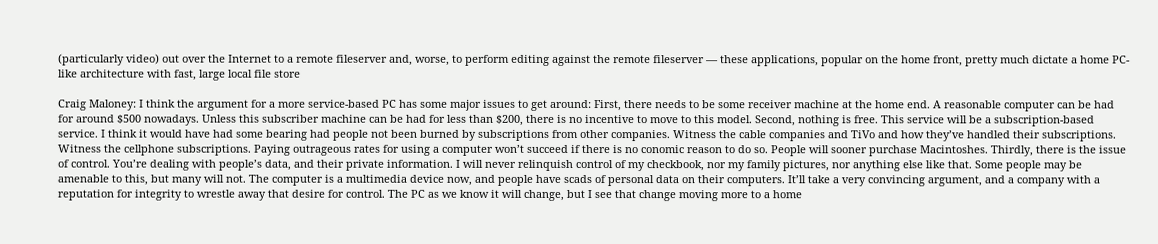(particularly video) out over the Internet to a remote fileserver and, worse, to perform editing against the remote fileserver — these applications, popular on the home front, pretty much dictate a home PC-like architecture with fast, large local file store

Craig Maloney: I think the argument for a more service-based PC has some major issues to get around: First, there needs to be some receiver machine at the home end. A reasonable computer can be had for around $500 nowadays. Unless this subscriber machine can be had for less than $200, there is no incentive to move to this model. Second, nothing is free. This service will be a subscription-based service. I think it would have had some bearing had people not been burned by subscriptions from other companies. Witness the cable companies and TiVo and how they’ve handled their subscriptions. Witness the cellphone subscriptions. Paying outrageous rates for using a computer won’t succeed if there is no conomic reason to do so. People will sooner purchase Macintoshes. Thirdly, there is the issue of control. You’re dealing with people’s data, and their private information. I will never relinquish control of my checkbook, nor my family pictures, nor anything else like that. Some people may be amenable to this, but many will not. The computer is a multimedia device now, and people have scads of personal data on their computers. It’ll take a very convincing argument, and a company with a reputation for integrity to wrestle away that desire for control. The PC as we know it will change, but I see that change moving more to a home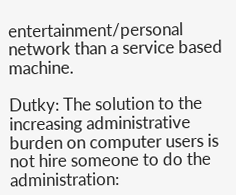entertainment/personal network than a service based machine.

Dutky: The solution to the increasing administrative burden on computer users is not hire someone to do the administration: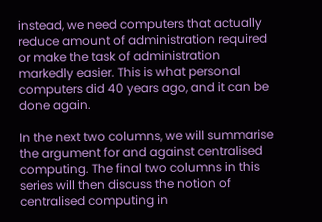instead, we need computers that actually reduce amount of administration required or make the task of administration markedly easier. This is what personal computers did 40 years ago, and it can be done again.

In the next two columns, we will summarise the argument for and against centralised computing. The final two columns in this series will then discuss the notion of centralised computing in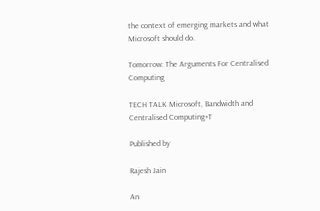the context of emerging markets and what Microsoft should do.

Tomorrow: The Arguments For Centralised Computing

TECH TALK Microsoft, Bandwidth and Centralised Computing+T

Published by

Rajesh Jain

An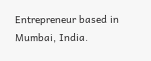Entrepreneur based in Mumbai, India.